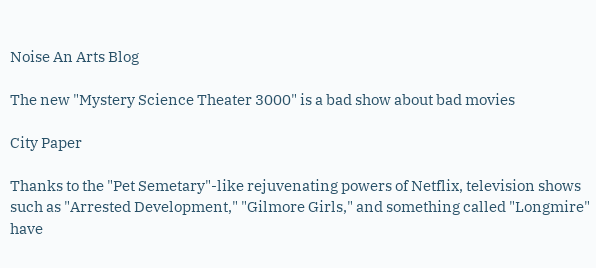Noise An Arts Blog

The new "Mystery Science Theater 3000" is a bad show about bad movies

City Paper

Thanks to the "Pet Semetary"-like rejuvenating powers of Netflix, television shows such as "Arrested Development," "Gilmore Girls," and something called "Longmire" have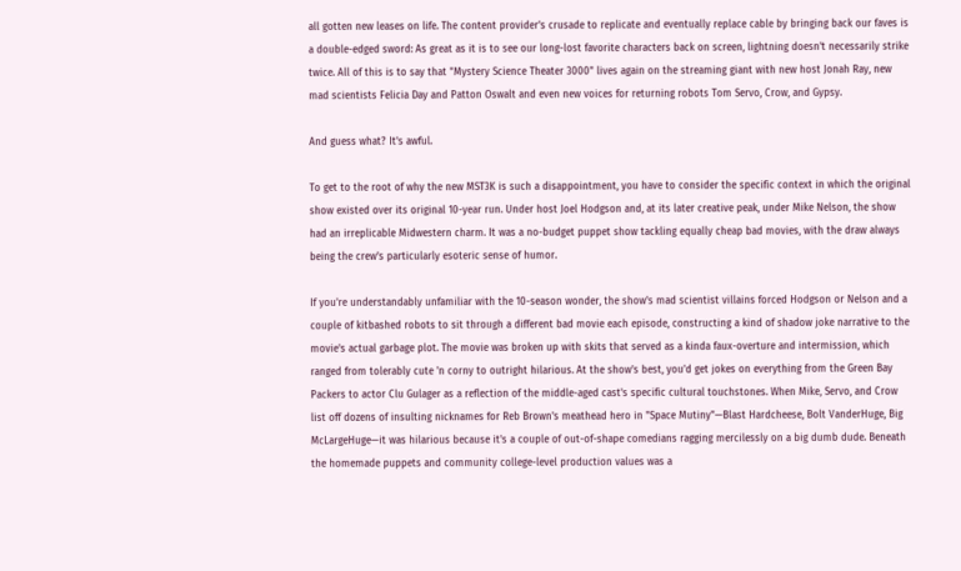all gotten new leases on life. The content provider's crusade to replicate and eventually replace cable by bringing back our faves is a double-edged sword: As great as it is to see our long-lost favorite characters back on screen, lightning doesn't necessarily strike twice. All of this is to say that "Mystery Science Theater 3000" lives again on the streaming giant with new host Jonah Ray, new mad scientists Felicia Day and Patton Oswalt and even new voices for returning robots Tom Servo, Crow, and Gypsy.

And guess what? It's awful.

To get to the root of why the new MST3K is such a disappointment, you have to consider the specific context in which the original show existed over its original 10-year run. Under host Joel Hodgson and, at its later creative peak, under Mike Nelson, the show had an irreplicable Midwestern charm. It was a no-budget puppet show tackling equally cheap bad movies, with the draw always being the crew's particularly esoteric sense of humor.

If you're understandably unfamiliar with the 10-season wonder, the show's mad scientist villains forced Hodgson or Nelson and a couple of kitbashed robots to sit through a different bad movie each episode, constructing a kind of shadow joke narrative to the movie's actual garbage plot. The movie was broken up with skits that served as a kinda faux-overture and intermission, which ranged from tolerably cute 'n corny to outright hilarious. At the show's best, you'd get jokes on everything from the Green Bay Packers to actor Clu Gulager as a reflection of the middle-aged cast's specific cultural touchstones. When Mike, Servo, and Crow list off dozens of insulting nicknames for Reb Brown's meathead hero in "Space Mutiny"—Blast Hardcheese, Bolt VanderHuge, Big McLargeHuge—it was hilarious because it's a couple of out-of-shape comedians ragging mercilessly on a big dumb dude. Beneath the homemade puppets and community college-level production values was a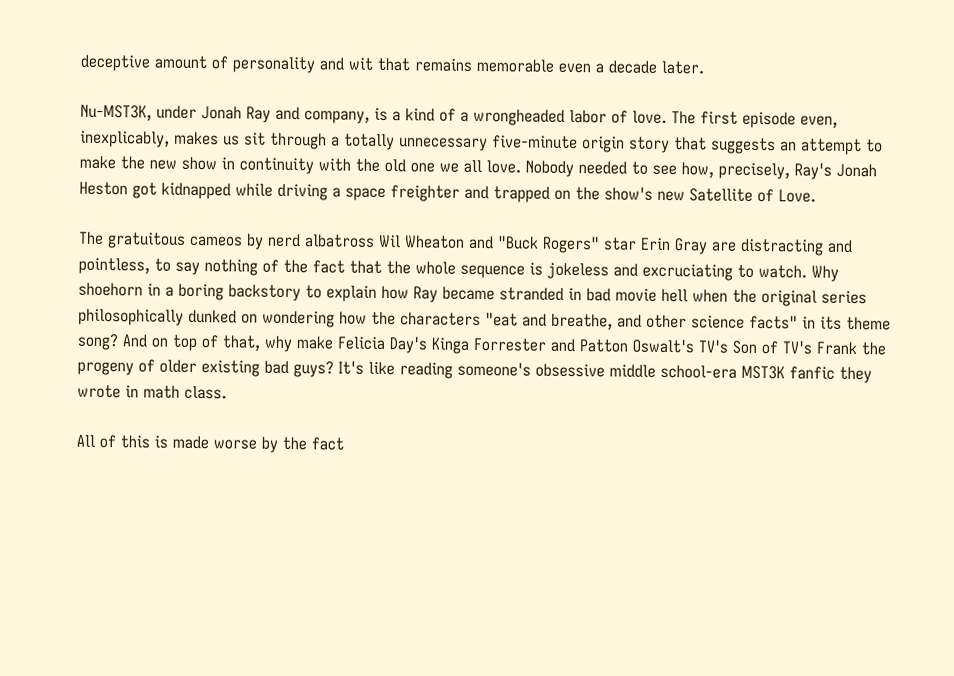deceptive amount of personality and wit that remains memorable even a decade later.

Nu-MST3K, under Jonah Ray and company, is a kind of a wrongheaded labor of love. The first episode even, inexplicably, makes us sit through a totally unnecessary five-minute origin story that suggests an attempt to make the new show in continuity with the old one we all love. Nobody needed to see how, precisely, Ray's Jonah Heston got kidnapped while driving a space freighter and trapped on the show's new Satellite of Love.

The gratuitous cameos by nerd albatross Wil Wheaton and "Buck Rogers" star Erin Gray are distracting and pointless, to say nothing of the fact that the whole sequence is jokeless and excruciating to watch. Why shoehorn in a boring backstory to explain how Ray became stranded in bad movie hell when the original series philosophically dunked on wondering how the characters "eat and breathe, and other science facts" in its theme song? And on top of that, why make Felicia Day's Kinga Forrester and Patton Oswalt's TV's Son of TV's Frank the progeny of older existing bad guys? It's like reading someone's obsessive middle school-era MST3K fanfic they wrote in math class.

All of this is made worse by the fact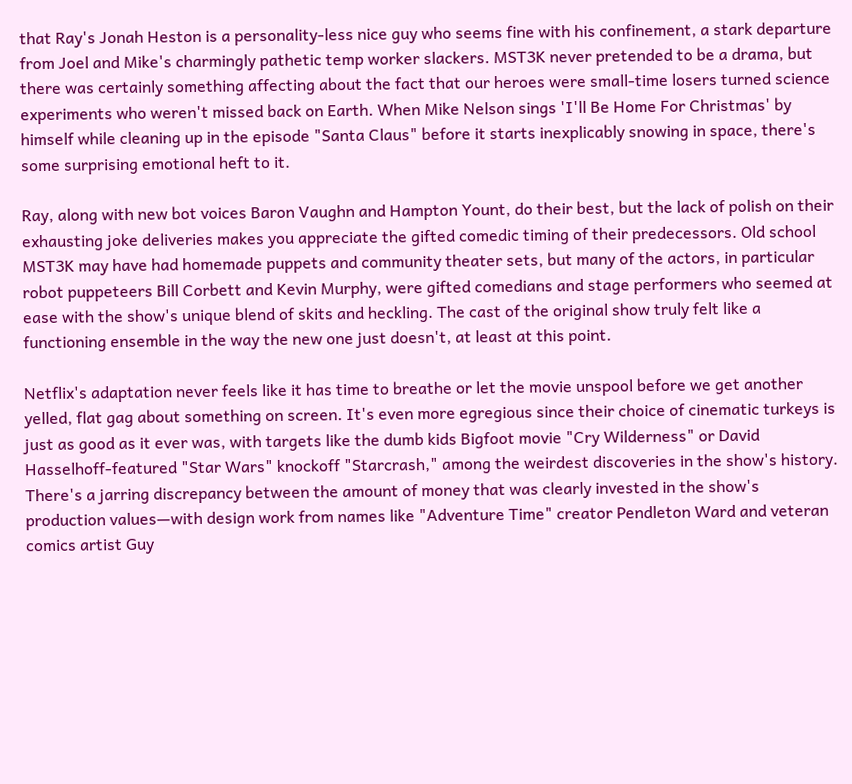that Ray's Jonah Heston is a personality-less nice guy who seems fine with his confinement, a stark departure from Joel and Mike's charmingly pathetic temp worker slackers. MST3K never pretended to be a drama, but there was certainly something affecting about the fact that our heroes were small-time losers turned science experiments who weren't missed back on Earth. When Mike Nelson sings 'I'll Be Home For Christmas' by himself while cleaning up in the episode "Santa Claus" before it starts inexplicably snowing in space, there's some surprising emotional heft to it.

Ray, along with new bot voices Baron Vaughn and Hampton Yount, do their best, but the lack of polish on their exhausting joke deliveries makes you appreciate the gifted comedic timing of their predecessors. Old school MST3K may have had homemade puppets and community theater sets, but many of the actors, in particular robot puppeteers Bill Corbett and Kevin Murphy, were gifted comedians and stage performers who seemed at ease with the show's unique blend of skits and heckling. The cast of the original show truly felt like a functioning ensemble in the way the new one just doesn't, at least at this point.

Netflix's adaptation never feels like it has time to breathe or let the movie unspool before we get another yelled, flat gag about something on screen. It's even more egregious since their choice of cinematic turkeys is just as good as it ever was, with targets like the dumb kids Bigfoot movie "Cry Wilderness" or David Hasselhoff-featured "Star Wars" knockoff "Starcrash," among the weirdest discoveries in the show's history. There's a jarring discrepancy between the amount of money that was clearly invested in the show's production values—with design work from names like "Adventure Time" creator Pendleton Ward and veteran comics artist Guy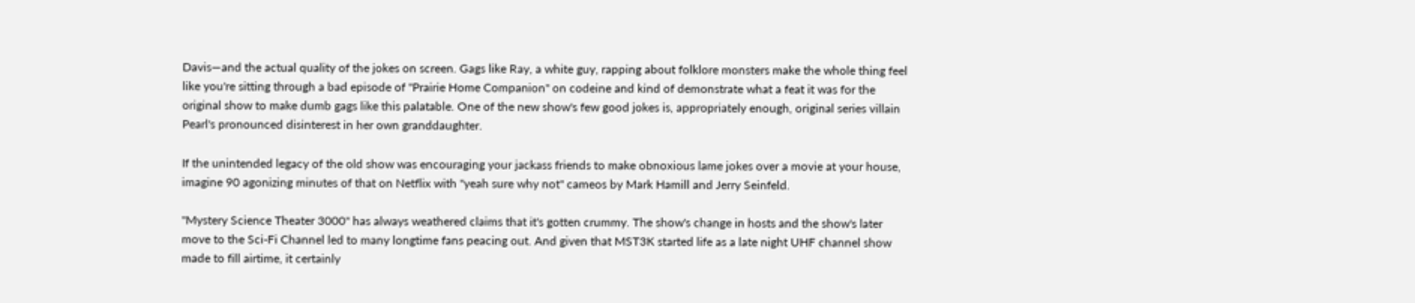Davis—and the actual quality of the jokes on screen. Gags like Ray, a white guy, rapping about folklore monsters make the whole thing feel like you're sitting through a bad episode of "Prairie Home Companion" on codeine and kind of demonstrate what a feat it was for the original show to make dumb gags like this palatable. One of the new show's few good jokes is, appropriately enough, original series villain Pearl's pronounced disinterest in her own granddaughter.

If the unintended legacy of the old show was encouraging your jackass friends to make obnoxious lame jokes over a movie at your house, imagine 90 agonizing minutes of that on Netflix with "yeah sure why not" cameos by Mark Hamill and Jerry Seinfeld.

"Mystery Science Theater 3000" has always weathered claims that it's gotten crummy. The show's change in hosts and the show's later move to the Sci-Fi Channel led to many longtime fans peacing out. And given that MST3K started life as a late night UHF channel show made to fill airtime, it certainly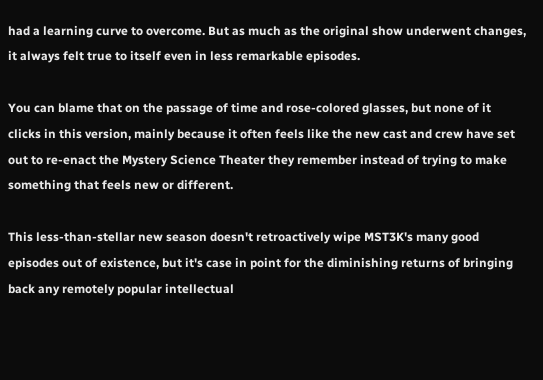had a learning curve to overcome. But as much as the original show underwent changes, it always felt true to itself even in less remarkable episodes.

You can blame that on the passage of time and rose-colored glasses, but none of it clicks in this version, mainly because it often feels like the new cast and crew have set out to re-enact the Mystery Science Theater they remember instead of trying to make something that feels new or different.

This less-than-stellar new season doesn't retroactively wipe MST3K's many good episodes out of existence, but it's case in point for the diminishing returns of bringing back any remotely popular intellectual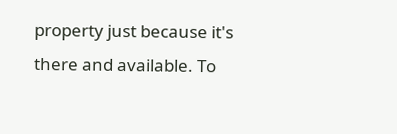property just because it's there and available. To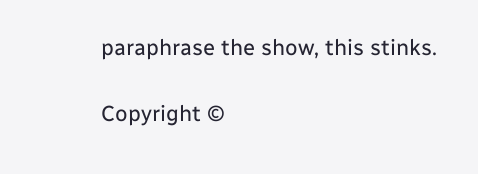paraphrase the show, this stinks.

Copyright ©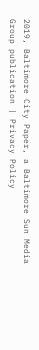2019, Baltimore City Paper, a Baltimore Sun Media Group publication | Privacy Policy